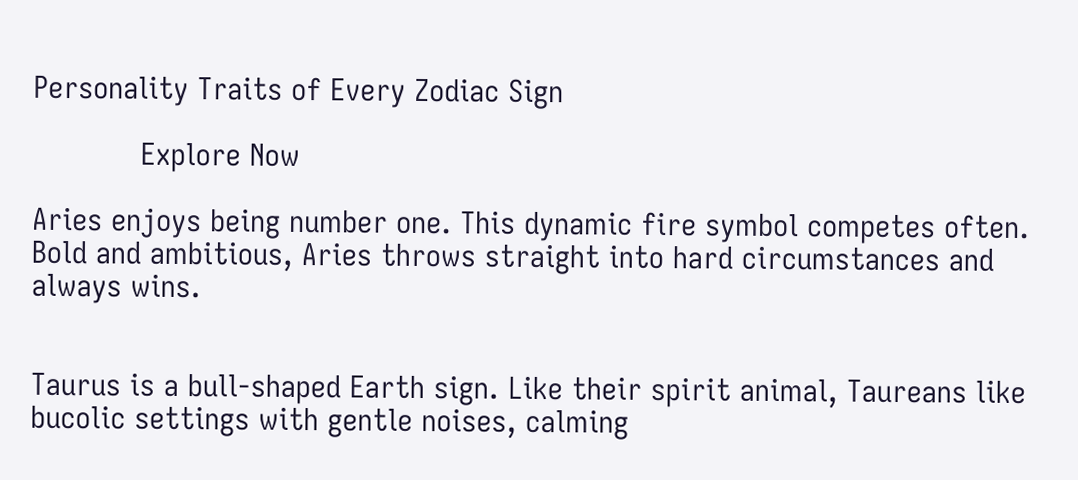Personality Traits of Every Zodiac Sign

            Explore Now

Aries enjoys being number one. This dynamic fire symbol competes often. Bold and ambitious, Aries throws straight into hard circumstances and always wins.


Taurus is a bull-shaped Earth sign. Like their spirit animal, Taureans like bucolic settings with gentle noises, calming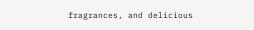fragrances, and delicious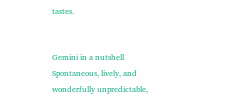tastes.


Gemini in a nutshell Spontaneous, lively, and wonderfully unpredictable,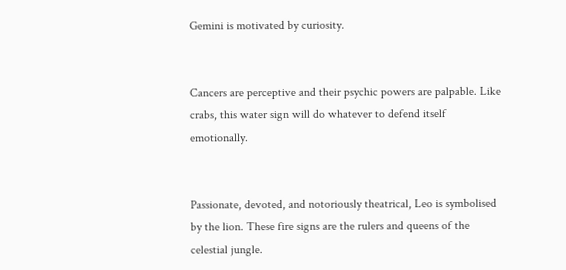Gemini is motivated by curiosity.


Cancers are perceptive and their psychic powers are palpable. Like crabs, this water sign will do whatever to defend itself emotionally.


Passionate, devoted, and notoriously theatrical, Leo is symbolised by the lion. These fire signs are the rulers and queens of the celestial jungle.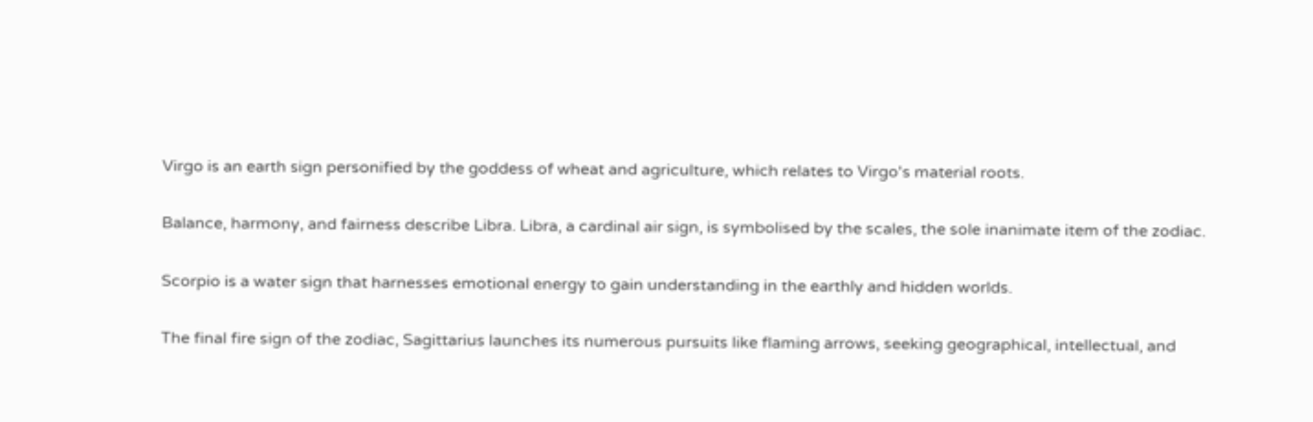Virgo is an earth sign personified by the goddess of wheat and agriculture, which relates to Virgo's material roots.


Balance, harmony, and fairness describe Libra. Libra, a cardinal air sign, is symbolised by the scales, the sole inanimate item of the zodiac.


Scorpio is a water sign that harnesses emotional energy to gain understanding in the earthly and hidden worlds.


The final fire sign of the zodiac, Sagittarius launches its numerous pursuits like flaming arrows, seeking geographical, intellectual, and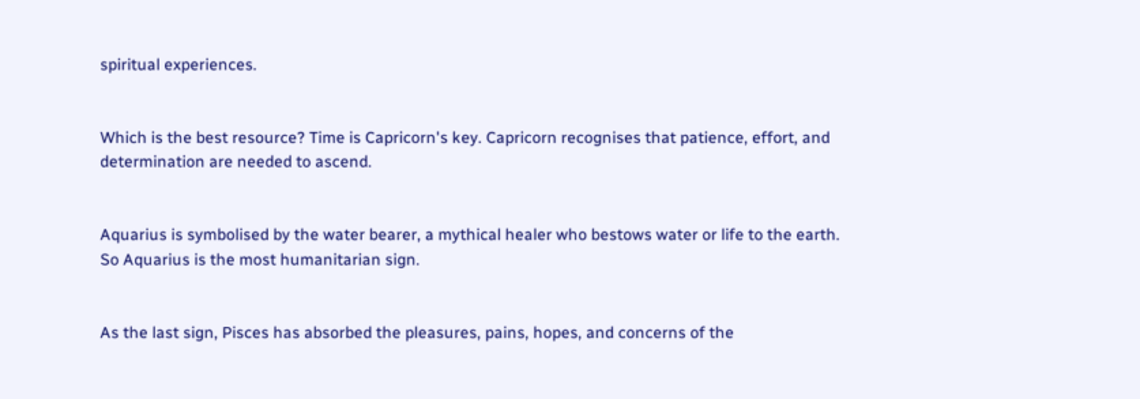spiritual experiences.


Which is the best resource? Time is Capricorn's key. Capricorn recognises that patience, effort, and determination are needed to ascend.


Aquarius is symbolised by the water bearer, a mythical healer who bestows water or life to the earth. So Aquarius is the most humanitarian sign.


As the last sign, Pisces has absorbed the pleasures, pains, hopes, and concerns of the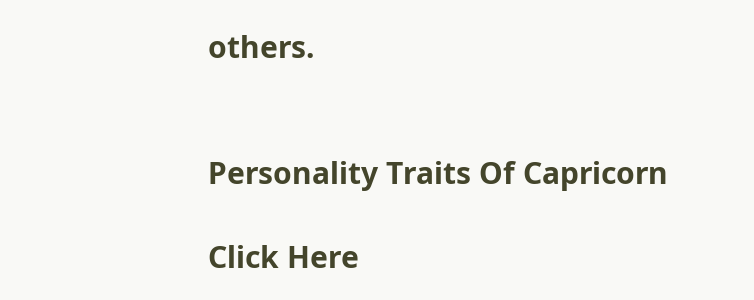others.


Personality Traits Of Capricorn

Click Here